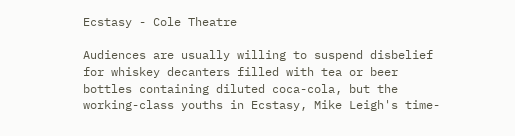Ecstasy - Cole Theatre

Audiences are usually willing to suspend disbelief for whiskey decanters filled with tea or beer bottles containing diluted coca-cola, but the working-class youths in Ecstasy, Mike Leigh's time-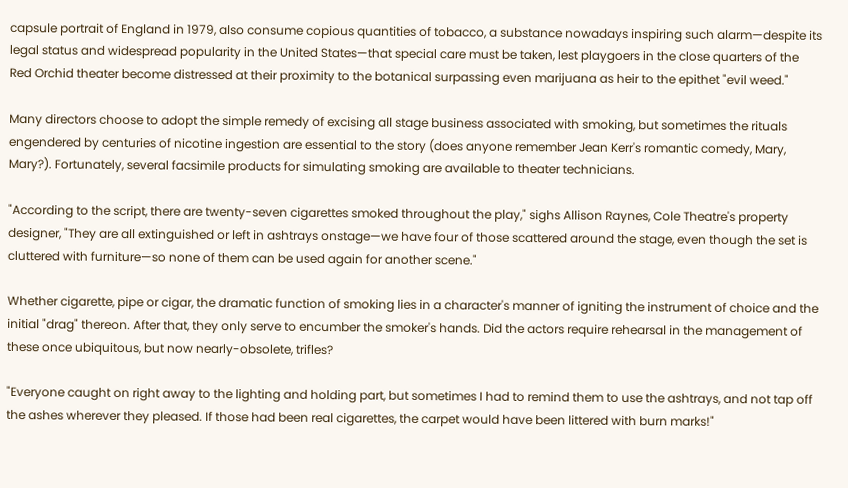capsule portrait of England in 1979, also consume copious quantities of tobacco, a substance nowadays inspiring such alarm—despite its legal status and widespread popularity in the United States—that special care must be taken, lest playgoers in the close quarters of the Red Orchid theater become distressed at their proximity to the botanical surpassing even marijuana as heir to the epithet "evil weed."

Many directors choose to adopt the simple remedy of excising all stage business associated with smoking, but sometimes the rituals engendered by centuries of nicotine ingestion are essential to the story (does anyone remember Jean Kerr's romantic comedy, Mary, Mary?). Fortunately, several facsimile products for simulating smoking are available to theater technicians.

"According to the script, there are twenty-seven cigarettes smoked throughout the play," sighs Allison Raynes, Cole Theatre's property designer, "They are all extinguished or left in ashtrays onstage—we have four of those scattered around the stage, even though the set is cluttered with furniture—so none of them can be used again for another scene."

Whether cigarette, pipe or cigar, the dramatic function of smoking lies in a character's manner of igniting the instrument of choice and the initial "drag" thereon. After that, they only serve to encumber the smoker's hands. Did the actors require rehearsal in the management of these once ubiquitous, but now nearly-obsolete, trifles?

"Everyone caught on right away to the lighting and holding part, but sometimes I had to remind them to use the ashtrays, and not tap off the ashes wherever they pleased. If those had been real cigarettes, the carpet would have been littered with burn marks!"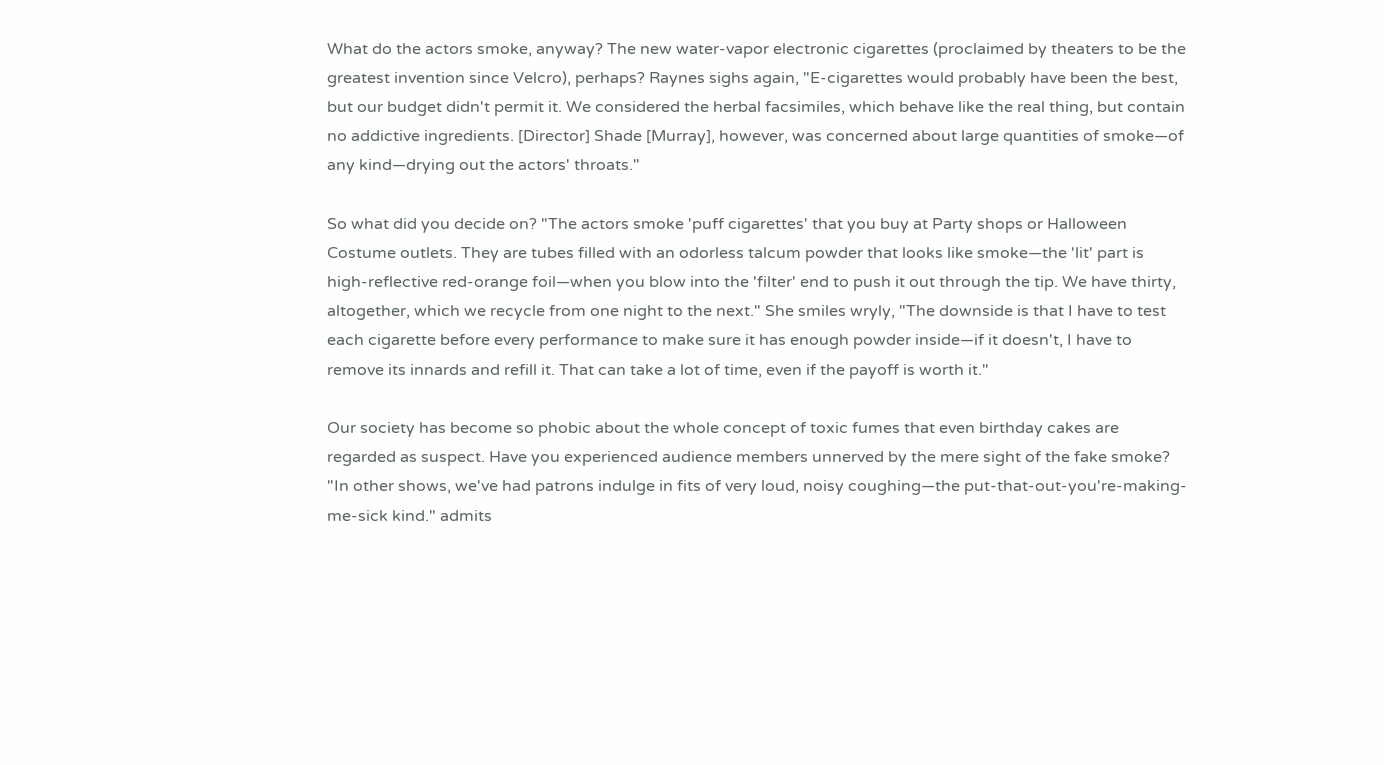What do the actors smoke, anyway? The new water-vapor electronic cigarettes (proclaimed by theaters to be the greatest invention since Velcro), perhaps? Raynes sighs again, "E-cigarettes would probably have been the best, but our budget didn't permit it. We considered the herbal facsimiles, which behave like the real thing, but contain no addictive ingredients. [Director] Shade [Murray], however, was concerned about large quantities of smoke—of any kind—drying out the actors' throats."

So what did you decide on? "The actors smoke 'puff cigarettes' that you buy at Party shops or Halloween Costume outlets. They are tubes filled with an odorless talcum powder that looks like smoke—the 'lit' part is high-reflective red-orange foil—when you blow into the 'filter' end to push it out through the tip. We have thirty, altogether, which we recycle from one night to the next." She smiles wryly, "The downside is that I have to test each cigarette before every performance to make sure it has enough powder inside—if it doesn't, I have to remove its innards and refill it. That can take a lot of time, even if the payoff is worth it."

Our society has become so phobic about the whole concept of toxic fumes that even birthday cakes are regarded as suspect. Have you experienced audience members unnerved by the mere sight of the fake smoke? "In other shows, we've had patrons indulge in fits of very loud, noisy coughing—the put-that-out-you're-making-me-sick kind." admits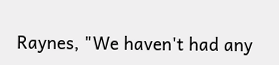Raynes, "We haven't had any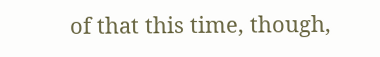of that this time, though,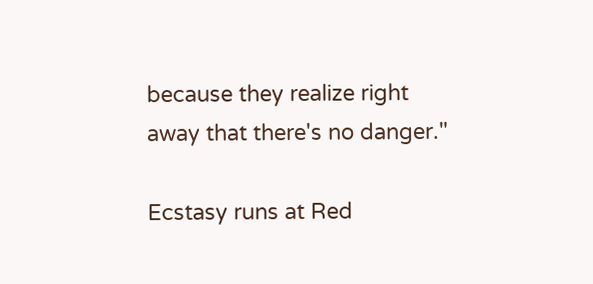because they realize right away that there's no danger."

Ecstasy runs at Red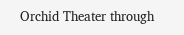Orchid Theater through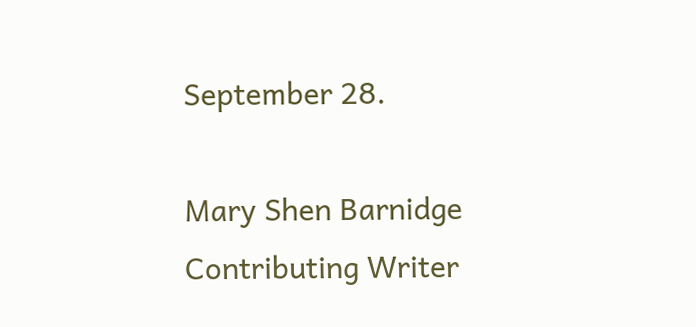September 28.

Mary Shen Barnidge
Contributing Writer